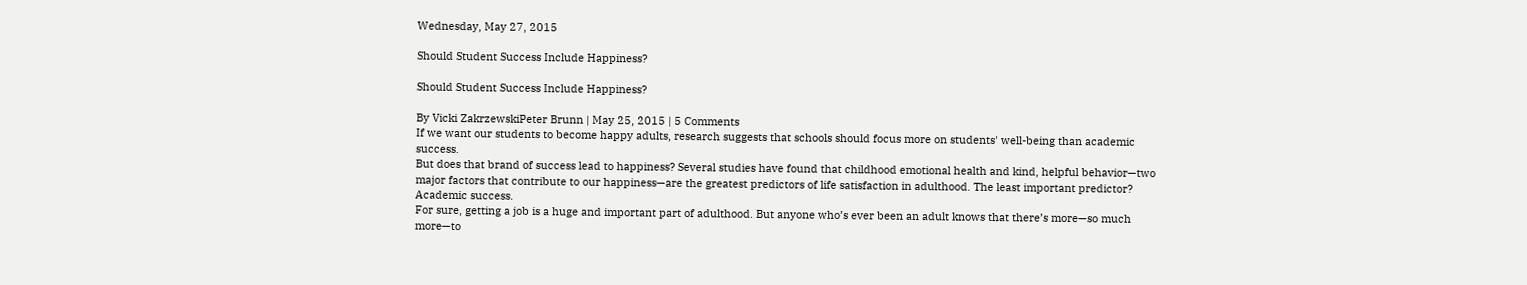Wednesday, May 27, 2015

Should Student Success Include Happiness?

Should Student Success Include Happiness?

By Vicki ZakrzewskiPeter Brunn | May 25, 2015 | 5 Comments
If we want our students to become happy adults, research suggests that schools should focus more on students' well-being than academic success.
But does that brand of success lead to happiness? Several studies have found that childhood emotional health and kind, helpful behavior—two major factors that contribute to our happiness—are the greatest predictors of life satisfaction in adulthood. The least important predictor? Academic success.
For sure, getting a job is a huge and important part of adulthood. But anyone who’s ever been an adult knows that there’s more—so much more—to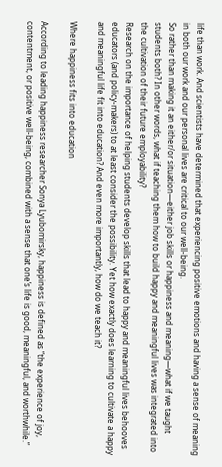life than work. And scientists have determined that experiencing positive emotions and having a sense of meaning in both our work and our personal lives are critical to our well-being.
So rather than making it an either/or situation—either job skills or happiness and meaning—what if we taught students both? In other words, what if teaching them how to build happy and meaningful lives was integrated into the cultivation of their future employability?
Research on the importance of helping students develop skills that lead to happy and meaningful lives behooves educators (and policy-makers) to at least consider the possibility. Yet how exactly does learning to cultivate a happy and meaningful life fit into education? And even more importantly, how do we teach it?

Where happiness fits into education

According to leading happiness researcher Sonya Lyubomirsky, happiness is defined as “the experience of joy, contentment, or positive well-being, combined with a sense that one’s life is good, meaningful, and worthwhile.”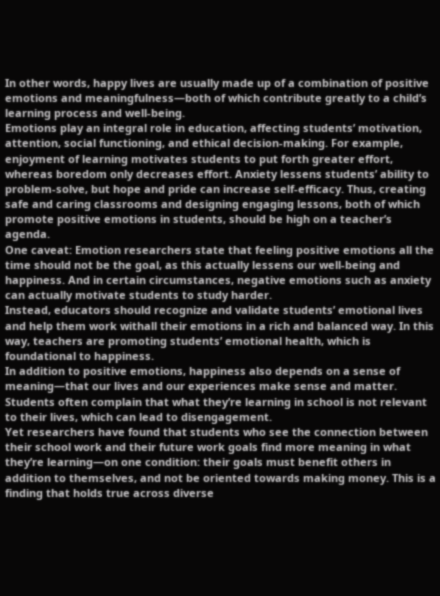In other words, happy lives are usually made up of a combination of positive emotions and meaningfulness—both of which contribute greatly to a child’s learning process and well-being.
Emotions play an integral role in education, affecting students’ motivation, attention, social functioning, and ethical decision-making. For example, enjoyment of learning motivates students to put forth greater effort, whereas boredom only decreases effort. Anxiety lessens students’ ability to problem-solve, but hope and pride can increase self-efficacy. Thus, creating safe and caring classrooms and designing engaging lessons, both of which promote positive emotions in students, should be high on a teacher’s agenda.
One caveat: Emotion researchers state that feeling positive emotions all the time should not be the goal, as this actually lessens our well-being and happiness. And in certain circumstances, negative emotions such as anxiety can actually motivate students to study harder.
Instead, educators should recognize and validate students’ emotional lives and help them work withall their emotions in a rich and balanced way. In this way, teachers are promoting students’ emotional health, which is foundational to happiness.
In addition to positive emotions, happiness also depends on a sense of meaning—that our lives and our experiences make sense and matter. Students often complain that what they’re learning in school is not relevant to their lives, which can lead to disengagement.
Yet researchers have found that students who see the connection between their school work and their future work goals find more meaning in what they’re learning—on one condition: their goals must benefit others in addition to themselves, and not be oriented towards making money. This is a finding that holds true across diverse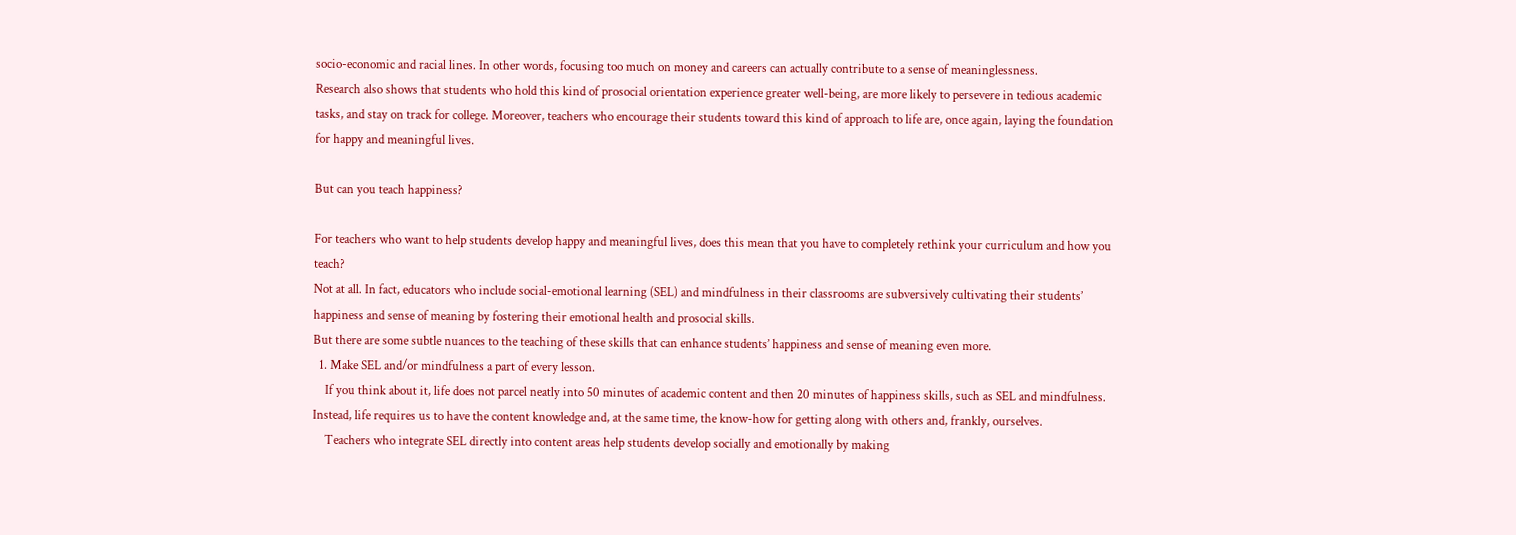socio-economic and racial lines. In other words, focusing too much on money and careers can actually contribute to a sense of meaninglessness.
Research also shows that students who hold this kind of prosocial orientation experience greater well-being, are more likely to persevere in tedious academic tasks, and stay on track for college. Moreover, teachers who encourage their students toward this kind of approach to life are, once again, laying the foundation for happy and meaningful lives.

But can you teach happiness?

For teachers who want to help students develop happy and meaningful lives, does this mean that you have to completely rethink your curriculum and how you teach?
Not at all. In fact, educators who include social-emotional learning (SEL) and mindfulness in their classrooms are subversively cultivating their students’ happiness and sense of meaning by fostering their emotional health and prosocial skills.
But there are some subtle nuances to the teaching of these skills that can enhance students’ happiness and sense of meaning even more.
  1. Make SEL and/or mindfulness a part of every lesson.
    If you think about it, life does not parcel neatly into 50 minutes of academic content and then 20 minutes of happiness skills, such as SEL and mindfulness. Instead, life requires us to have the content knowledge and, at the same time, the know-how for getting along with others and, frankly, ourselves.
    Teachers who integrate SEL directly into content areas help students develop socially and emotionally by making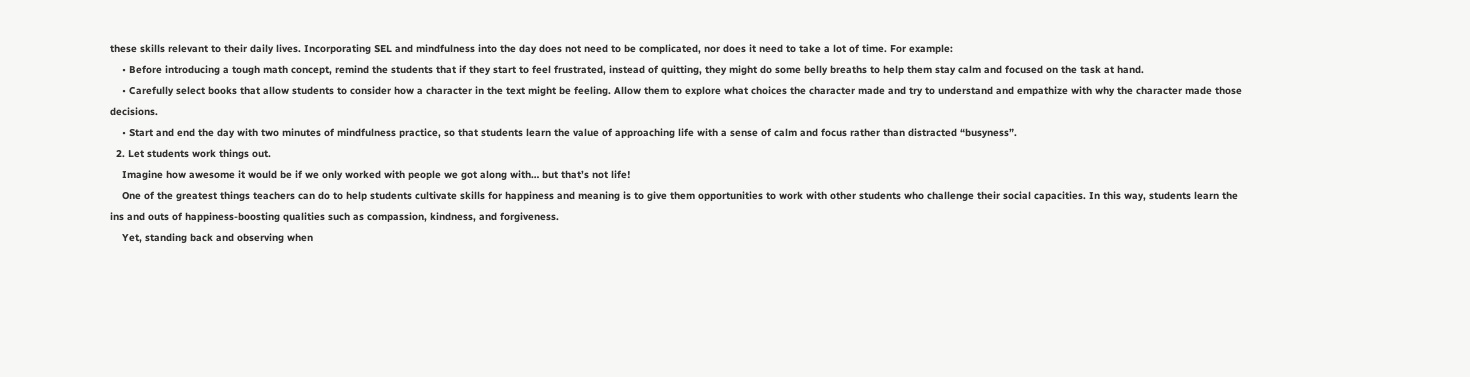these skills relevant to their daily lives. Incorporating SEL and mindfulness into the day does not need to be complicated, nor does it need to take a lot of time. For example:
    • Before introducing a tough math concept, remind the students that if they start to feel frustrated, instead of quitting, they might do some belly breaths to help them stay calm and focused on the task at hand.
    • Carefully select books that allow students to consider how a character in the text might be feeling. Allow them to explore what choices the character made and try to understand and empathize with why the character made those decisions.
    • Start and end the day with two minutes of mindfulness practice, so that students learn the value of approaching life with a sense of calm and focus rather than distracted “busyness”.
  2. Let students work things out.
    Imagine how awesome it would be if we only worked with people we got along with… but that’s not life!
    One of the greatest things teachers can do to help students cultivate skills for happiness and meaning is to give them opportunities to work with other students who challenge their social capacities. In this way, students learn the ins and outs of happiness-boosting qualities such as compassion, kindness, and forgiveness.
    Yet, standing back and observing when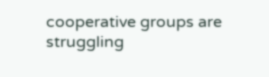cooperative groups are struggling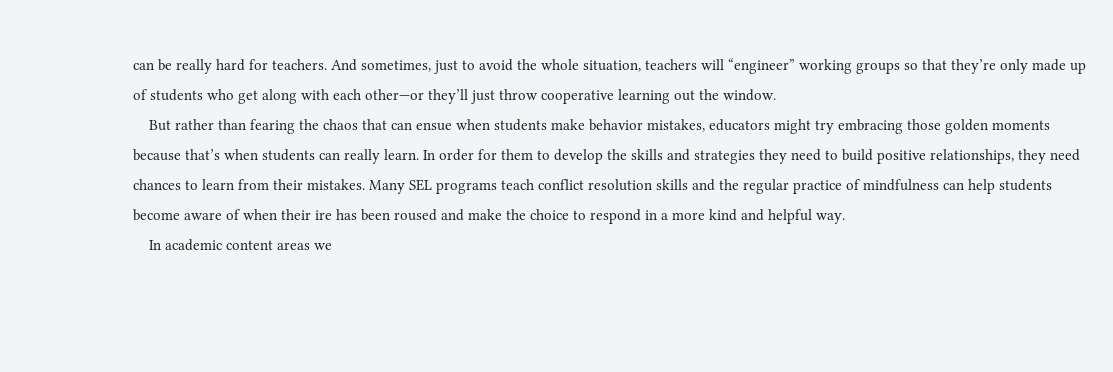can be really hard for teachers. And sometimes, just to avoid the whole situation, teachers will “engineer” working groups so that they’re only made up of students who get along with each other—or they’ll just throw cooperative learning out the window.
    But rather than fearing the chaos that can ensue when students make behavior mistakes, educators might try embracing those golden moments because that’s when students can really learn. In order for them to develop the skills and strategies they need to build positive relationships, they need chances to learn from their mistakes. Many SEL programs teach conflict resolution skills and the regular practice of mindfulness can help students become aware of when their ire has been roused and make the choice to respond in a more kind and helpful way.
    In academic content areas we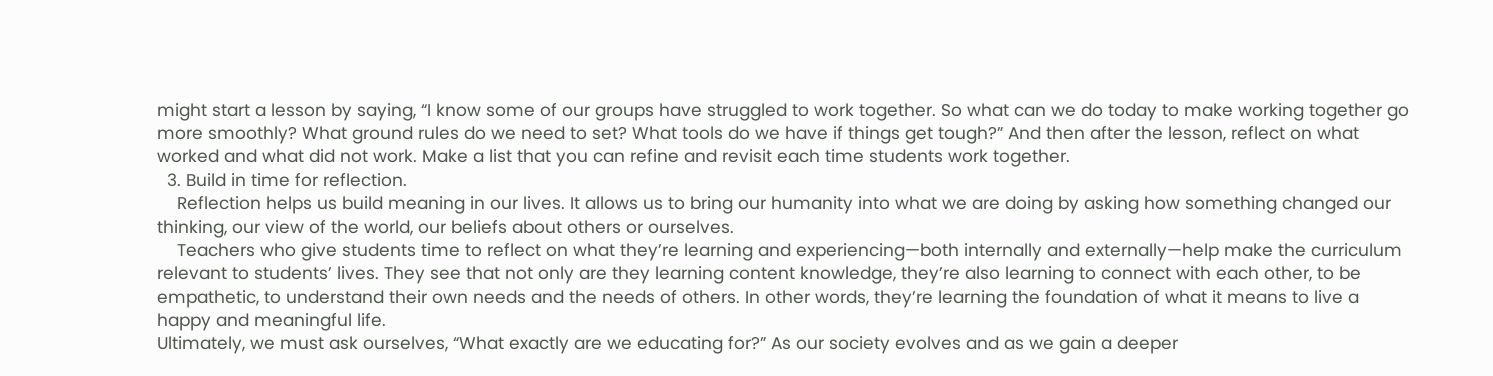might start a lesson by saying, “I know some of our groups have struggled to work together. So what can we do today to make working together go more smoothly? What ground rules do we need to set? What tools do we have if things get tough?” And then after the lesson, reflect on what worked and what did not work. Make a list that you can refine and revisit each time students work together.
  3. Build in time for reflection.
    Reflection helps us build meaning in our lives. It allows us to bring our humanity into what we are doing by asking how something changed our thinking, our view of the world, our beliefs about others or ourselves.
    Teachers who give students time to reflect on what they’re learning and experiencing—both internally and externally—help make the curriculum relevant to students’ lives. They see that not only are they learning content knowledge, they’re also learning to connect with each other, to be empathetic, to understand their own needs and the needs of others. In other words, they’re learning the foundation of what it means to live a happy and meaningful life.
Ultimately, we must ask ourselves, “What exactly are we educating for?” As our society evolves and as we gain a deeper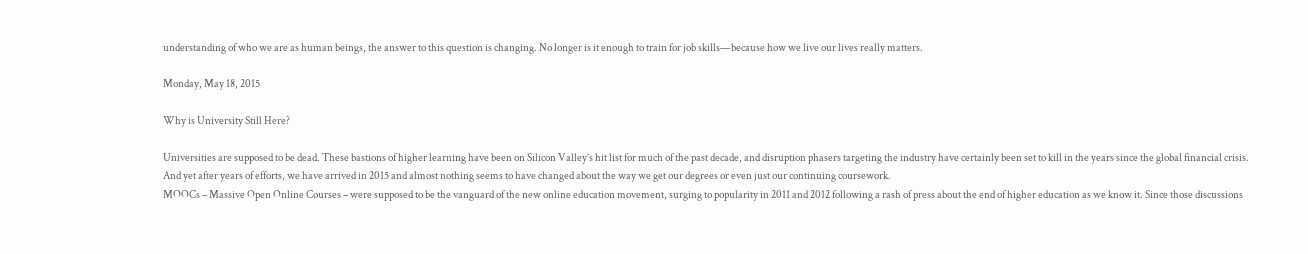understanding of who we are as human beings, the answer to this question is changing. No longer is it enough to train for job skills—because how we live our lives really matters.

Monday, May 18, 2015

Why is University Still Here?

Universities are supposed to be dead. These bastions of higher learning have been on Silicon Valley’s hit list for much of the past decade, and disruption phasers targeting the industry have certainly been set to kill in the years since the global financial crisis.
And yet after years of efforts, we have arrived in 2015 and almost nothing seems to have changed about the way we get our degrees or even just our continuing coursework.
MOOCs – Massive Open Online Courses – were supposed to be the vanguard of the new online education movement, surging to popularity in 2011 and 2012 following a rash of press about the end of higher education as we know it. Since those discussions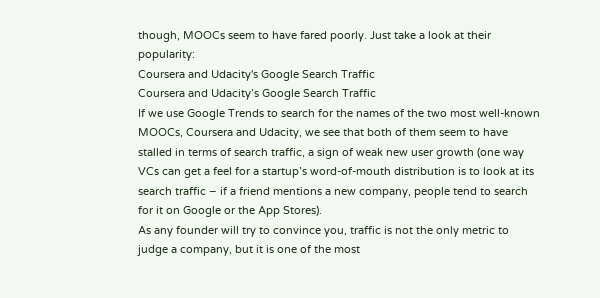though, MOOCs seem to have fared poorly. Just take a look at their popularity:
Coursera and Udacity's Google Search Traffic
Coursera and Udacity’s Google Search Traffic
If we use Google Trends to search for the names of the two most well-known MOOCs, Coursera and Udacity, we see that both of them seem to have stalled in terms of search traffic, a sign of weak new user growth (one way VCs can get a feel for a startup’s word-of-mouth distribution is to look at its search traffic – if a friend mentions a new company, people tend to search for it on Google or the App Stores).
As any founder will try to convince you, traffic is not the only metric to judge a company, but it is one of the most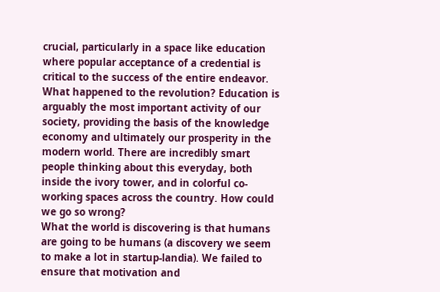crucial, particularly in a space like education where popular acceptance of a credential is critical to the success of the entire endeavor.
What happened to the revolution? Education is arguably the most important activity of our society, providing the basis of the knowledge economy and ultimately our prosperity in the modern world. There are incredibly smart people thinking about this everyday, both inside the ivory tower, and in colorful co-working spaces across the country. How could we go so wrong?
What the world is discovering is that humans are going to be humans (a discovery we seem to make a lot in startup-landia). We failed to ensure that motivation and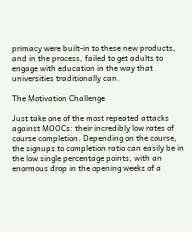primacy were built-in to these new products, and in the process, failed to get adults to engage with education in the way that universities traditionally can.

The Motivation Challenge

Just take one of the most repeated attacks against MOOCs: their incredibly low rates of course completion. Depending on the course, the signups to completion ratio can easily be in the low single percentage points, with an enormous drop in the opening weeks of a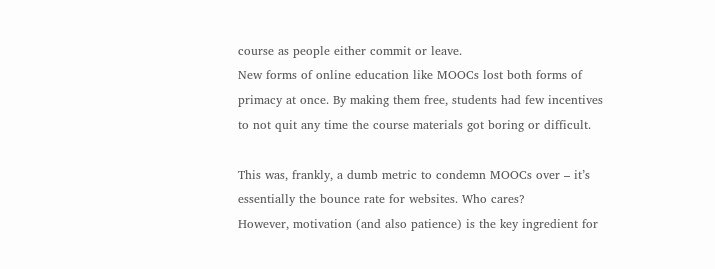course as people either commit or leave.
New forms of online education like MOOCs lost both forms of primacy at once. By making them free, students had few incentives to not quit any time the course materials got boring or difficult.

This was, frankly, a dumb metric to condemn MOOCs over – it’s essentially the bounce rate for websites. Who cares?
However, motivation (and also patience) is the key ingredient for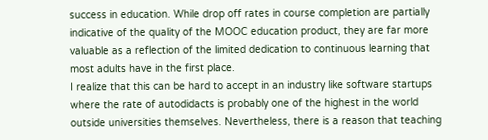success in education. While drop off rates in course completion are partially indicative of the quality of the MOOC education product, they are far more valuable as a reflection of the limited dedication to continuous learning that most adults have in the first place.
I realize that this can be hard to accept in an industry like software startups where the rate of autodidacts is probably one of the highest in the world outside universities themselves. Nevertheless, there is a reason that teaching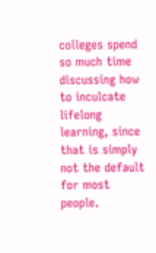colleges spend so much time discussing how to inculcate lifelong learning, since that is simply not the default for most people.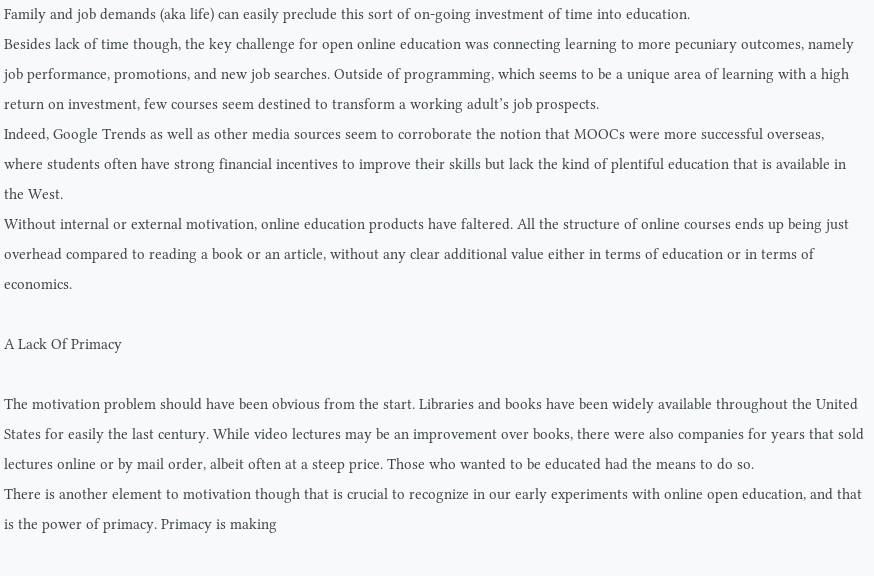Family and job demands (aka life) can easily preclude this sort of on-going investment of time into education.
Besides lack of time though, the key challenge for open online education was connecting learning to more pecuniary outcomes, namely job performance, promotions, and new job searches. Outside of programming, which seems to be a unique area of learning with a high return on investment, few courses seem destined to transform a working adult’s job prospects.
Indeed, Google Trends as well as other media sources seem to corroborate the notion that MOOCs were more successful overseas, where students often have strong financial incentives to improve their skills but lack the kind of plentiful education that is available in the West.
Without internal or external motivation, online education products have faltered. All the structure of online courses ends up being just overhead compared to reading a book or an article, without any clear additional value either in terms of education or in terms of economics.

A Lack Of Primacy

The motivation problem should have been obvious from the start. Libraries and books have been widely available throughout the United States for easily the last century. While video lectures may be an improvement over books, there were also companies for years that sold lectures online or by mail order, albeit often at a steep price. Those who wanted to be educated had the means to do so.
There is another element to motivation though that is crucial to recognize in our early experiments with online open education, and that is the power of primacy. Primacy is making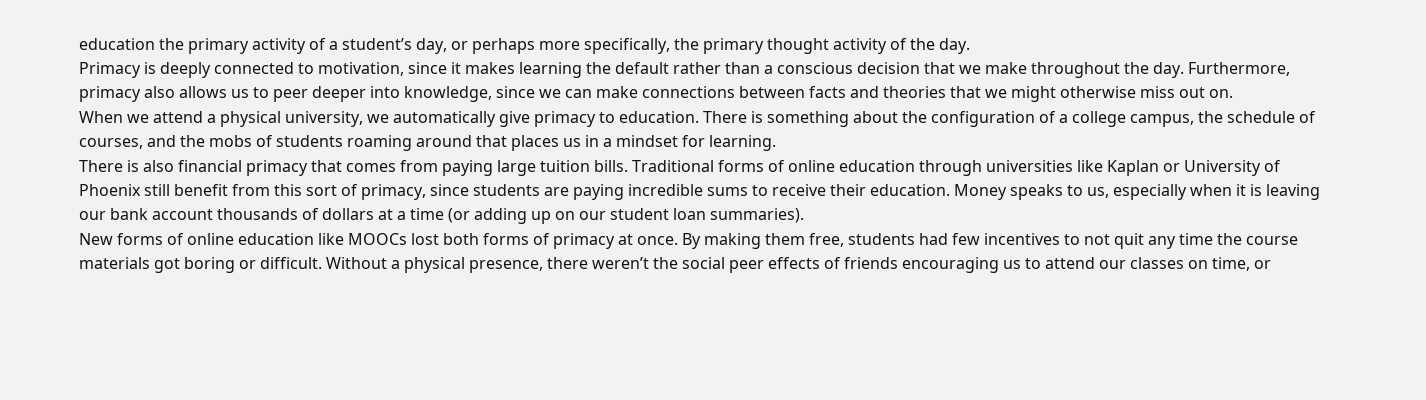education the primary activity of a student’s day, or perhaps more specifically, the primary thought activity of the day.
Primacy is deeply connected to motivation, since it makes learning the default rather than a conscious decision that we make throughout the day. Furthermore, primacy also allows us to peer deeper into knowledge, since we can make connections between facts and theories that we might otherwise miss out on.
When we attend a physical university, we automatically give primacy to education. There is something about the configuration of a college campus, the schedule of courses, and the mobs of students roaming around that places us in a mindset for learning.
There is also financial primacy that comes from paying large tuition bills. Traditional forms of online education through universities like Kaplan or University of Phoenix still benefit from this sort of primacy, since students are paying incredible sums to receive their education. Money speaks to us, especially when it is leaving our bank account thousands of dollars at a time (or adding up on our student loan summaries).
New forms of online education like MOOCs lost both forms of primacy at once. By making them free, students had few incentives to not quit any time the course materials got boring or difficult. Without a physical presence, there weren’t the social peer effects of friends encouraging us to attend our classes on time, or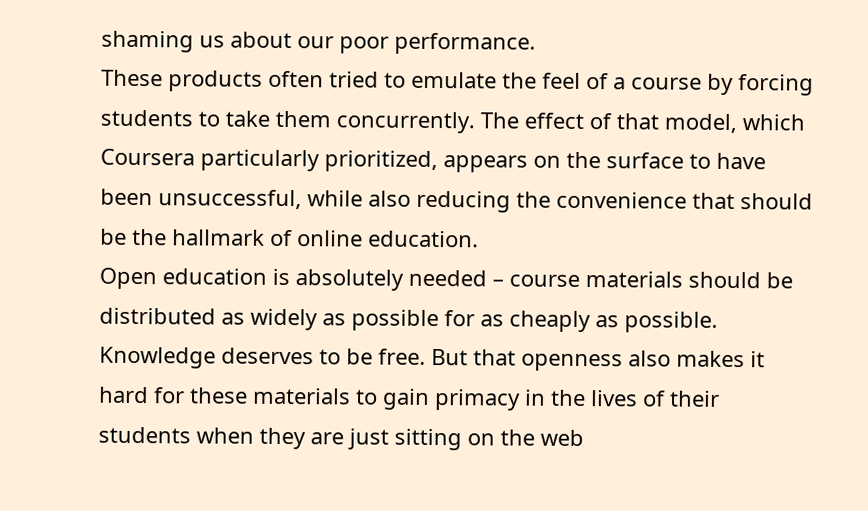shaming us about our poor performance.
These products often tried to emulate the feel of a course by forcing students to take them concurrently. The effect of that model, which Coursera particularly prioritized, appears on the surface to have been unsuccessful, while also reducing the convenience that should be the hallmark of online education.
Open education is absolutely needed – course materials should be distributed as widely as possible for as cheaply as possible. Knowledge deserves to be free. But that openness also makes it hard for these materials to gain primacy in the lives of their students when they are just sitting on the web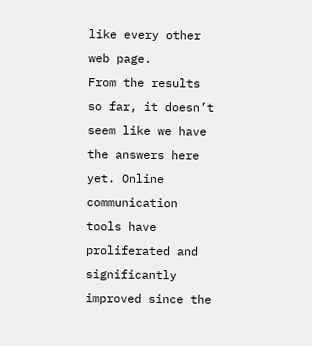like every other web page.
From the results so far, it doesn’t seem like we have the answers here yet. Online communication tools have proliferated and significantly improved since the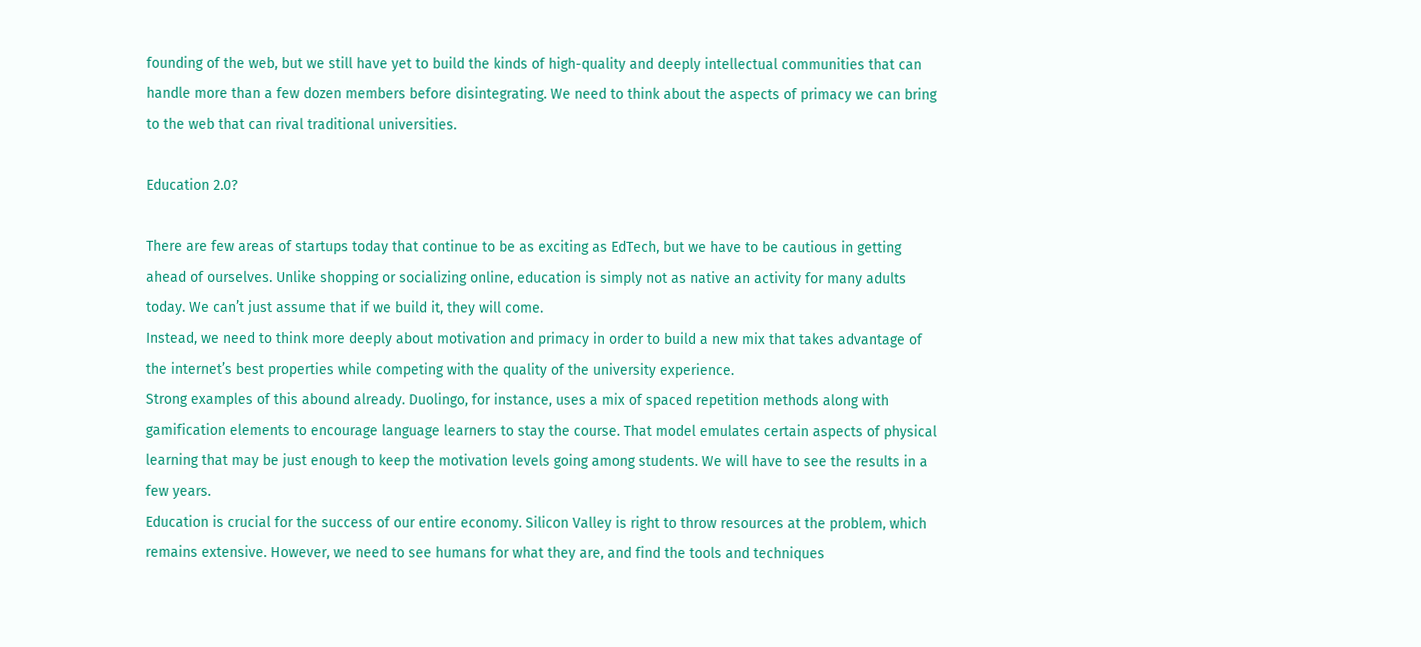founding of the web, but we still have yet to build the kinds of high-quality and deeply intellectual communities that can handle more than a few dozen members before disintegrating. We need to think about the aspects of primacy we can bring to the web that can rival traditional universities.

Education 2.0?

There are few areas of startups today that continue to be as exciting as EdTech, but we have to be cautious in getting ahead of ourselves. Unlike shopping or socializing online, education is simply not as native an activity for many adults today. We can’t just assume that if we build it, they will come.
Instead, we need to think more deeply about motivation and primacy in order to build a new mix that takes advantage of the internet’s best properties while competing with the quality of the university experience.
Strong examples of this abound already. Duolingo, for instance, uses a mix of spaced repetition methods along with gamification elements to encourage language learners to stay the course. That model emulates certain aspects of physical learning that may be just enough to keep the motivation levels going among students. We will have to see the results in a few years.
Education is crucial for the success of our entire economy. Silicon Valley is right to throw resources at the problem, which remains extensive. However, we need to see humans for what they are, and find the tools and techniques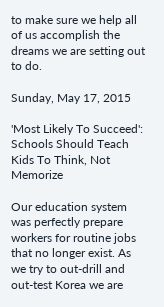to make sure we help all of us accomplish the dreams we are setting out to do.

Sunday, May 17, 2015

'Most Likely To Succeed': Schools Should Teach Kids To Think, Not Memorize

Our education system was perfectly prepare workers for routine jobs that no longer exist. As we try to out-drill and out-test Korea we are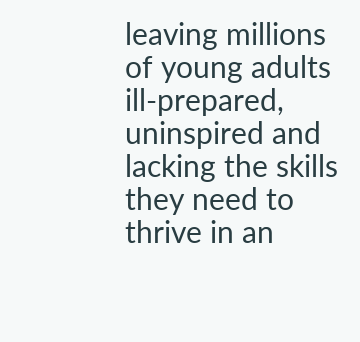leaving millions of young adults ill-prepared, uninspired and lacking the skills they need to thrive in an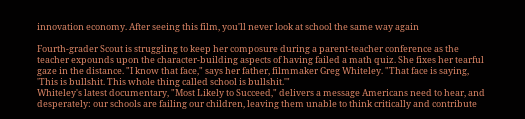innovation economy. After seeing this film, you'll never look at school the same way again

Fourth-grader Scout is struggling to keep her composure during a parent-teacher conference as the teacher expounds upon the character-building aspects of having failed a math quiz. She fixes her tearful gaze in the distance. "I know that face," says her father, filmmaker Greg Whiteley. "That face is saying, 'This is bullshit. This whole thing called school is bullshit.'"
Whiteley's latest documentary, "Most Likely to Succeed," delivers a message Americans need to hear, and desperately: our schools are failing our children, leaving them unable to think critically and contribute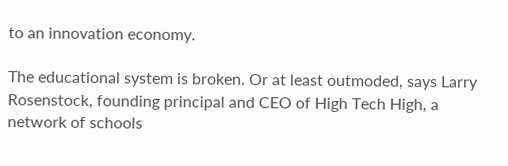to an innovation economy.

The educational system is broken. Or at least outmoded, says Larry Rosenstock, founding principal and CEO of High Tech High, a network of schools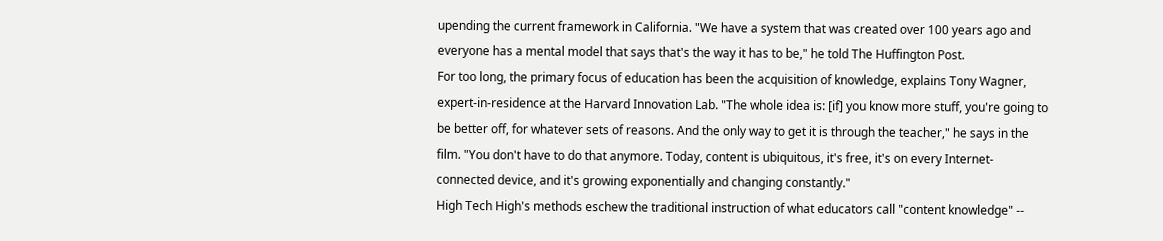upending the current framework in California. "We have a system that was created over 100 years ago and everyone has a mental model that says that's the way it has to be," he told The Huffington Post.
For too long, the primary focus of education has been the acquisition of knowledge, explains Tony Wagner, expert-in-residence at the Harvard Innovation Lab. "The whole idea is: [if] you know more stuff, you're going to be better off, for whatever sets of reasons. And the only way to get it is through the teacher," he says in the film. "You don't have to do that anymore. Today, content is ubiquitous, it's free, it's on every Internet-connected device, and it's growing exponentially and changing constantly."
High Tech High's methods eschew the traditional instruction of what educators call "content knowledge" --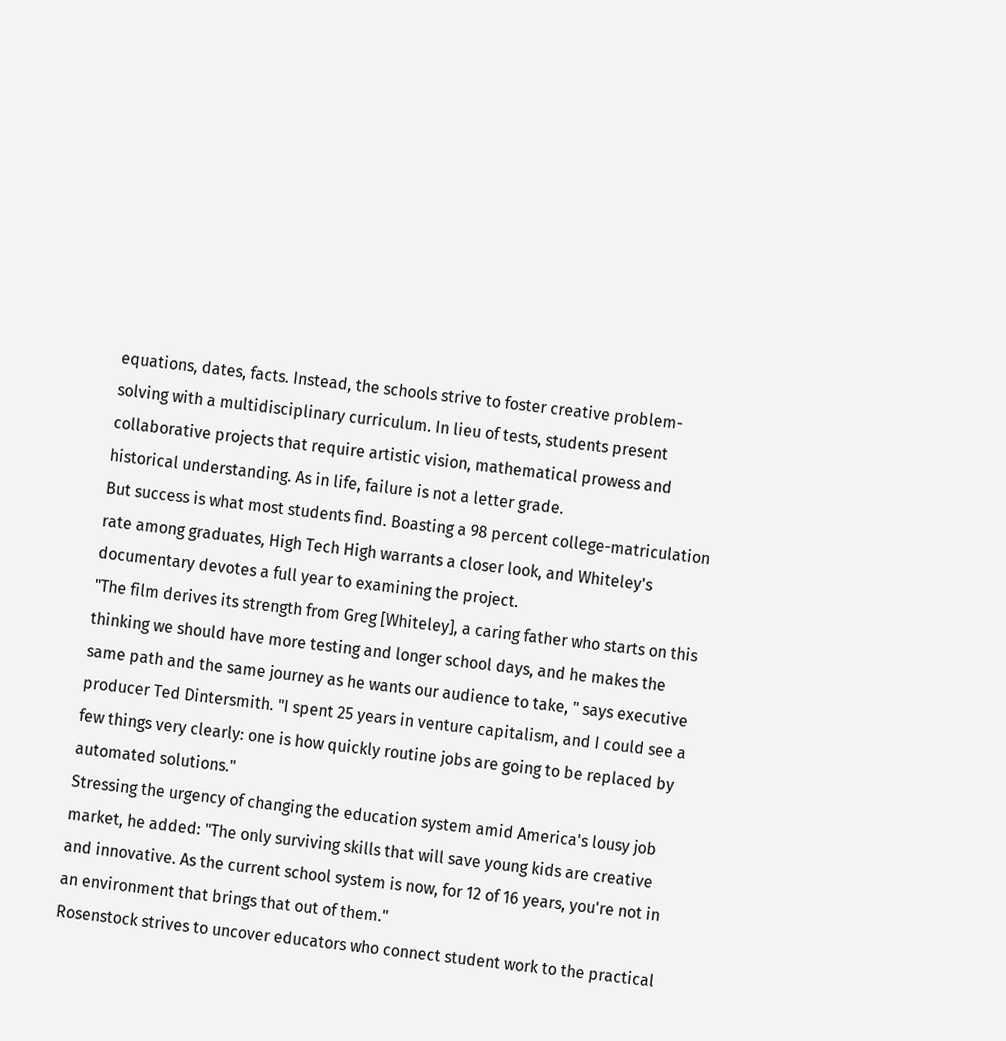equations, dates, facts. Instead, the schools strive to foster creative problem-solving with a multidisciplinary curriculum. In lieu of tests, students present collaborative projects that require artistic vision, mathematical prowess and historical understanding. As in life, failure is not a letter grade.
But success is what most students find. Boasting a 98 percent college-matriculation rate among graduates, High Tech High warrants a closer look, and Whiteley's documentary devotes a full year to examining the project.
"The film derives its strength from Greg [Whiteley], a caring father who starts on this thinking we should have more testing and longer school days, and he makes the same path and the same journey as he wants our audience to take, " says executive producer Ted Dintersmith. "I spent 25 years in venture capitalism, and I could see a few things very clearly: one is how quickly routine jobs are going to be replaced by automated solutions."
Stressing the urgency of changing the education system amid America's lousy job market, he added: "The only surviving skills that will save young kids are creative and innovative. As the current school system is now, for 12 of 16 years, you're not in an environment that brings that out of them."
Rosenstock strives to uncover educators who connect student work to the practical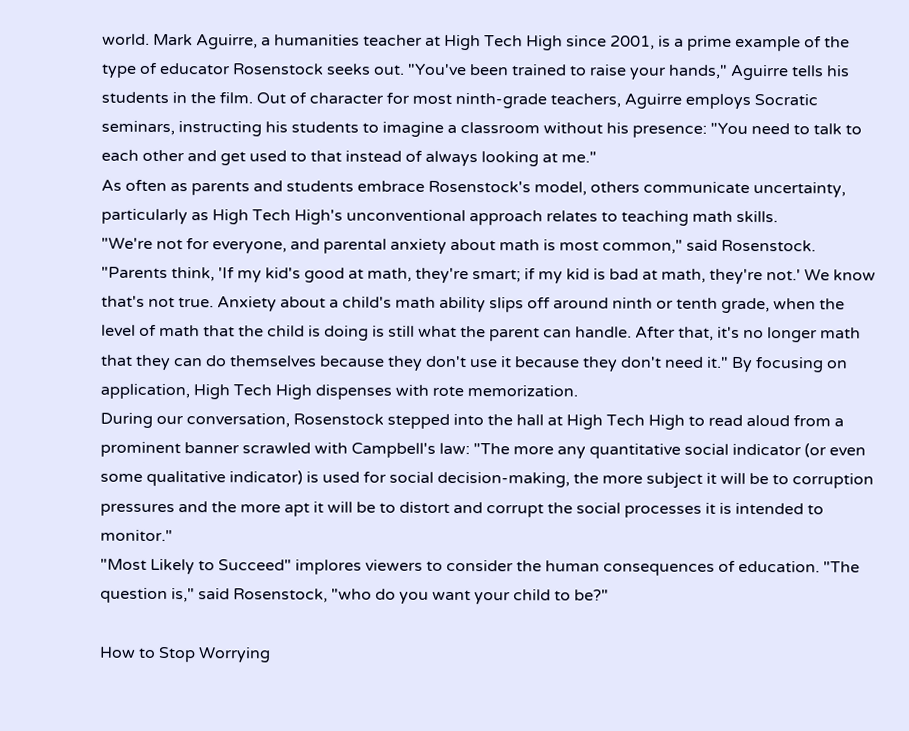world. Mark Aguirre, a humanities teacher at High Tech High since 2001, is a prime example of the type of educator Rosenstock seeks out. "You've been trained to raise your hands," Aguirre tells his students in the film. Out of character for most ninth-grade teachers, Aguirre employs Socratic seminars, instructing his students to imagine a classroom without his presence: "You need to talk to each other and get used to that instead of always looking at me."
As often as parents and students embrace Rosenstock's model, others communicate uncertainty, particularly as High Tech High's unconventional approach relates to teaching math skills.
"We're not for everyone, and parental anxiety about math is most common," said Rosenstock. "Parents think, 'If my kid's good at math, they're smart; if my kid is bad at math, they're not.' We know that's not true. Anxiety about a child's math ability slips off around ninth or tenth grade, when the level of math that the child is doing is still what the parent can handle. After that, it's no longer math that they can do themselves because they don't use it because they don't need it." By focusing on application, High Tech High dispenses with rote memorization.
During our conversation, Rosenstock stepped into the hall at High Tech High to read aloud from a prominent banner scrawled with Campbell's law: "The more any quantitative social indicator (or even some qualitative indicator) is used for social decision-making, the more subject it will be to corruption pressures and the more apt it will be to distort and corrupt the social processes it is intended to monitor."
"Most Likely to Succeed" implores viewers to consider the human consequences of education. "The question is," said Rosenstock, "who do you want your child to be?"

How to Stop Worrying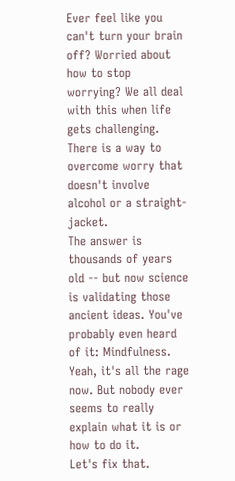Ever feel like you can't turn your brain off? Worried about how to stop worrying? We all deal with this when life gets challenging.
There is a way to overcome worry that doesn't involve alcohol or a straight-jacket.
The answer is thousands of years old -- but now science is validating those ancient ideas. You've probably even heard of it: Mindfulness.
Yeah, it's all the rage now. But nobody ever seems to really explain what it is or how to do it.
Let's fix that.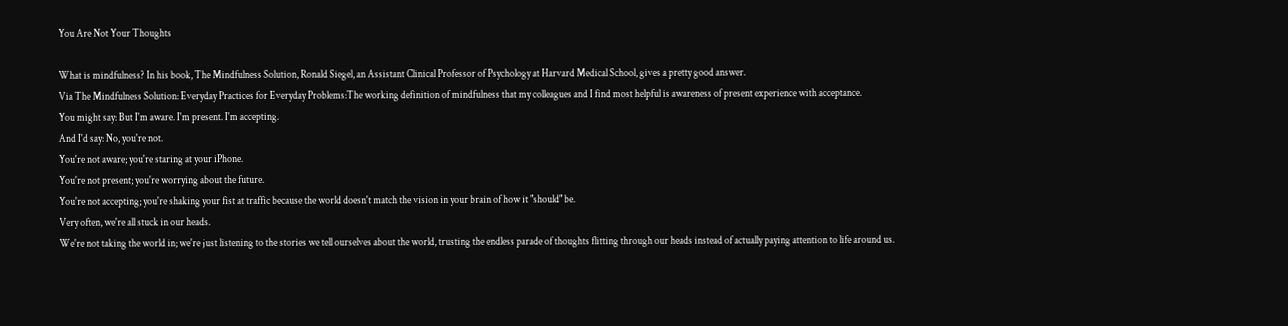You Are Not Your Thoughts

What is mindfulness? In his book, The Mindfulness Solution, Ronald Siegel, an Assistant Clinical Professor of Psychology at Harvard Medical School, gives a pretty good answer.
Via The Mindfulness Solution: Everyday Practices for Everyday Problems:The working definition of mindfulness that my colleagues and I find most helpful is awareness of present experience with acceptance.
You might say: But I'm aware. I'm present. I'm accepting.
And I'd say: No, you're not.
You're not aware; you're staring at your iPhone.
You're not present; you're worrying about the future.
You're not accepting; you're shaking your fist at traffic because the world doesn't match the vision in your brain of how it "should" be.
Very often, we're all stuck in our heads.
We're not taking the world in; we're just listening to the stories we tell ourselves about the world, trusting the endless parade of thoughts flitting through our heads instead of actually paying attention to life around us.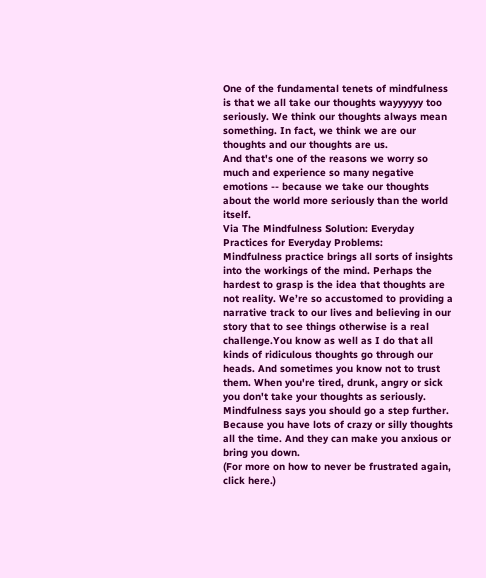One of the fundamental tenets of mindfulness is that we all take our thoughts wayyyyyy too seriously. We think our thoughts always mean something. In fact, we think we are our thoughts and our thoughts are us.
And that's one of the reasons we worry so much and experience so many negative emotions -- because we take our thoughts about the world more seriously than the world itself.
Via The Mindfulness Solution: Everyday Practices for Everyday Problems:
Mindfulness practice brings all sorts of insights into the workings of the mind. Perhaps the hardest to grasp is the idea that thoughts are not reality. We’re so accustomed to providing a narrative track to our lives and believing in our story that to see things otherwise is a real challenge.You know as well as I do that all kinds of ridiculous thoughts go through our heads. And sometimes you know not to trust them. When you're tired, drunk, angry or sick you don't take your thoughts as seriously.
Mindfulness says you should go a step further. Because you have lots of crazy or silly thoughts all the time. And they can make you anxious or bring you down.
(For more on how to never be frustrated again, click here.)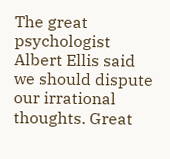The great psychologist Albert Ellis said we should dispute our irrational thoughts. Great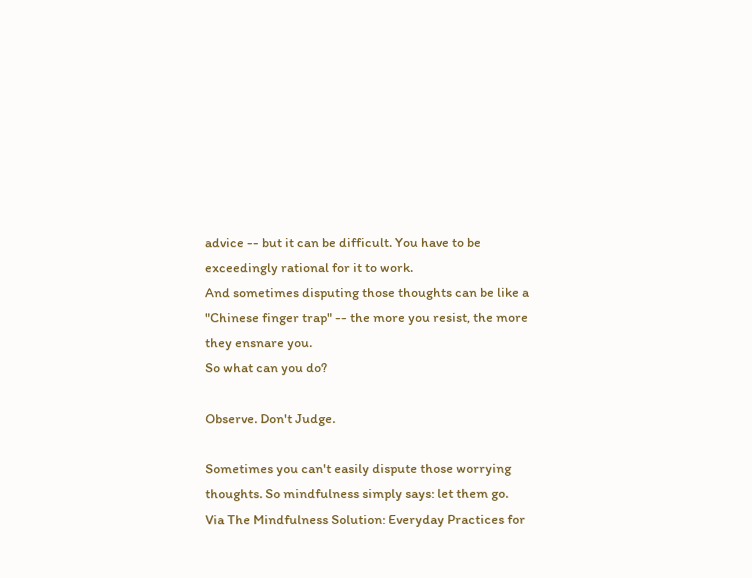advice -- but it can be difficult. You have to be exceedingly rational for it to work.
And sometimes disputing those thoughts can be like a "Chinese finger trap" -- the more you resist, the more they ensnare you.
So what can you do?

Observe. Don't Judge.

Sometimes you can't easily dispute those worrying thoughts. So mindfulness simply says: let them go.
Via The Mindfulness Solution: Everyday Practices for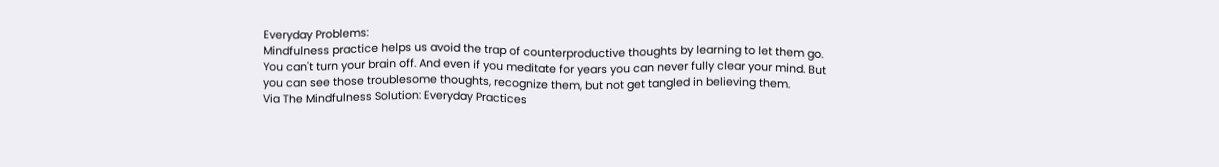Everyday Problems:
Mindfulness practice helps us avoid the trap of counterproductive thoughts by learning to let them go.
You can't turn your brain off. And even if you meditate for years you can never fully clear your mind. But you can see those troublesome thoughts, recognize them, but not get tangled in believing them.
Via The Mindfulness Solution: Everyday Practices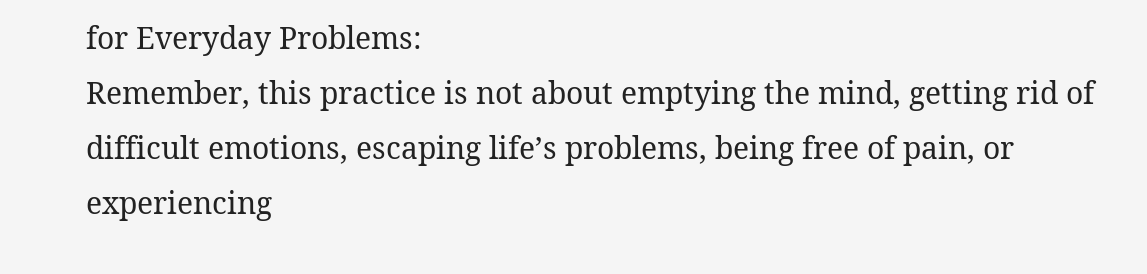for Everyday Problems:
Remember, this practice is not about emptying the mind, getting rid of difficult emotions, escaping life’s problems, being free of pain, or experiencing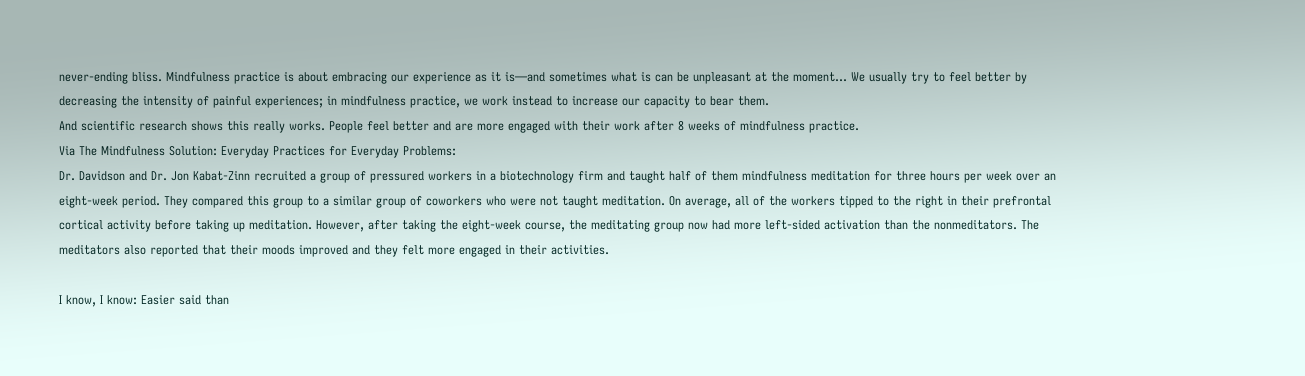never-ending bliss. Mindfulness practice is about embracing our experience as it is—and sometimes what is can be unpleasant at the moment... We usually try to feel better by decreasing the intensity of painful experiences; in mindfulness practice, we work instead to increase our capacity to bear them.
And scientific research shows this really works. People feel better and are more engaged with their work after 8 weeks of mindfulness practice.
Via The Mindfulness Solution: Everyday Practices for Everyday Problems:
Dr. Davidson and Dr. Jon Kabat-Zinn recruited a group of pressured workers in a biotechnology firm and taught half of them mindfulness meditation for three hours per week over an eight-week period. They compared this group to a similar group of coworkers who were not taught meditation. On average, all of the workers tipped to the right in their prefrontal cortical activity before taking up meditation. However, after taking the eight-week course, the meditating group now had more left-sided activation than the nonmeditators. The meditators also reported that their moods improved and they felt more engaged in their activities.

I know, I know: Easier said than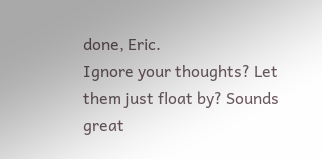done, Eric.
Ignore your thoughts? Let them just float by? Sounds great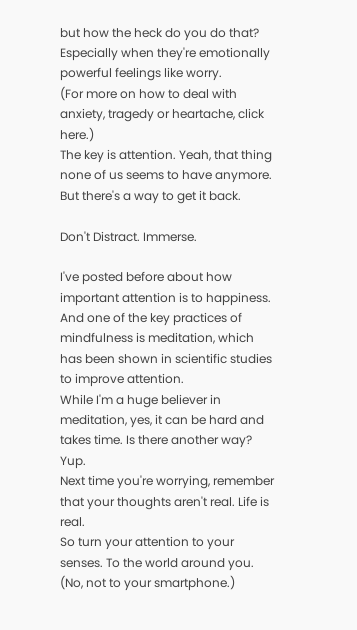but how the heck do you do that? Especially when they're emotionally powerful feelings like worry.
(For more on how to deal with anxiety, tragedy or heartache, click here.)
The key is attention. Yeah, that thing none of us seems to have anymore.
But there's a way to get it back.

Don't Distract. Immerse.

I've posted before about how important attention is to happiness. And one of the key practices of mindfulness is meditation, which has been shown in scientific studies to improve attention.
While I'm a huge believer in meditation, yes, it can be hard and takes time. Is there another way? Yup.
Next time you're worrying, remember that your thoughts aren't real. Life is real.
So turn your attention to your senses. To the world around you. (No, not to your smartphone.)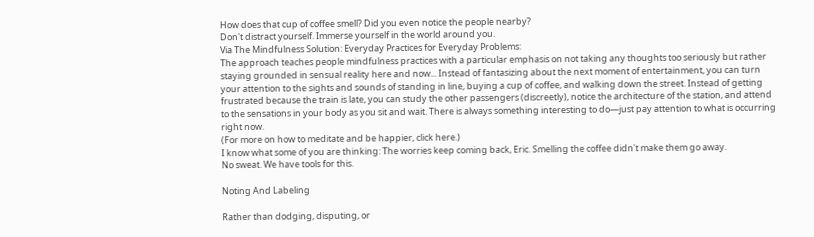How does that cup of coffee smell? Did you even notice the people nearby?
Don't distract yourself. Immerse yourself in the world around you.
Via The Mindfulness Solution: Everyday Practices for Everyday Problems:
The approach teaches people mindfulness practices with a particular emphasis on not taking any thoughts too seriously but rather staying grounded in sensual reality here and now... Instead of fantasizing about the next moment of entertainment, you can turn your attention to the sights and sounds of standing in line, buying a cup of coffee, and walking down the street. Instead of getting frustrated because the train is late, you can study the other passengers (discreetly), notice the architecture of the station, and attend to the sensations in your body as you sit and wait. There is always something interesting to do—just pay attention to what is occurring right now.
(For more on how to meditate and be happier, click here.)
I know what some of you are thinking: The worries keep coming back, Eric. Smelling the coffee didn't make them go away.
No sweat. We have tools for this.

Noting And Labeling

Rather than dodging, disputing, or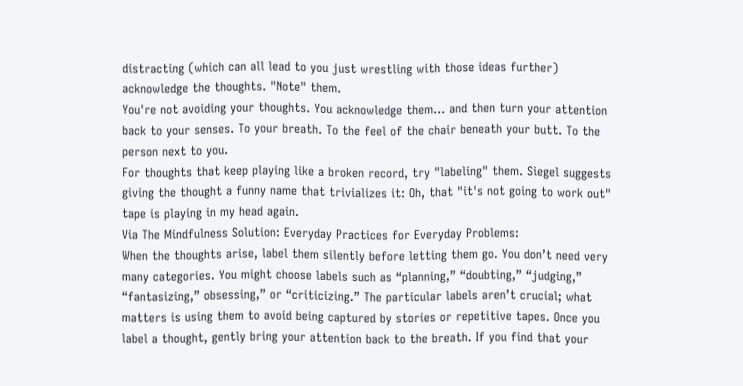distracting (which can all lead to you just wrestling with those ideas further) acknowledge the thoughts. "Note" them.
You're not avoiding your thoughts. You acknowledge them... and then turn your attention back to your senses. To your breath. To the feel of the chair beneath your butt. To the person next to you.
For thoughts that keep playing like a broken record, try "labeling" them. Siegel suggests giving the thought a funny name that trivializes it: Oh, that "it's not going to work out" tape is playing in my head again.
Via The Mindfulness Solution: Everyday Practices for Everyday Problems:
When the thoughts arise, label them silently before letting them go. You don’t need very many categories. You might choose labels such as “planning,” “doubting,” “judging,” “fantasizing,” obsessing,” or “criticizing.” The particular labels aren’t crucial; what matters is using them to avoid being captured by stories or repetitive tapes. Once you label a thought, gently bring your attention back to the breath. If you find that your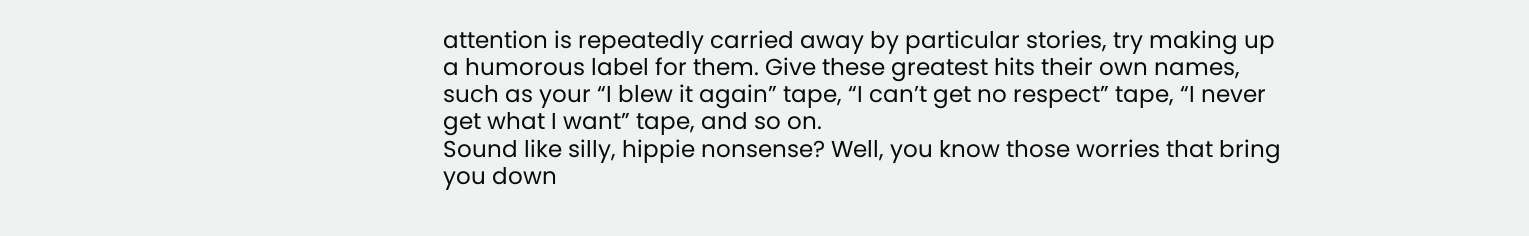attention is repeatedly carried away by particular stories, try making up a humorous label for them. Give these greatest hits their own names, such as your “I blew it again” tape, “I can’t get no respect” tape, “I never get what I want” tape, and so on.
Sound like silly, hippie nonsense? Well, you know those worries that bring you down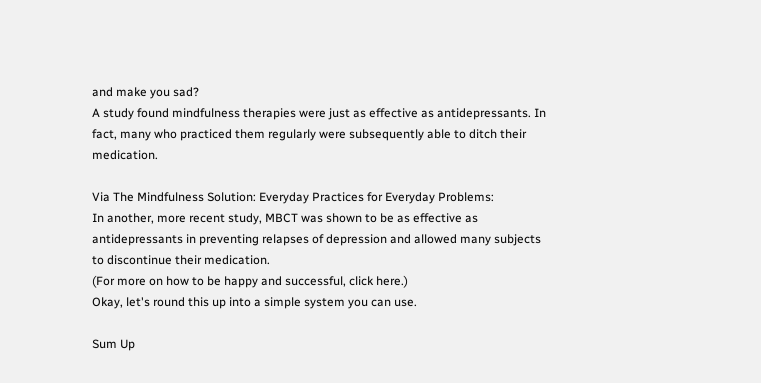and make you sad?
A study found mindfulness therapies were just as effective as antidepressants. In fact, many who practiced them regularly were subsequently able to ditch their medication.

Via The Mindfulness Solution: Everyday Practices for Everyday Problems:
In another, more recent study, MBCT was shown to be as effective as antidepressants in preventing relapses of depression and allowed many subjects to discontinue their medication.
(For more on how to be happy and successful, click here.)
Okay, let's round this up into a simple system you can use.

Sum Up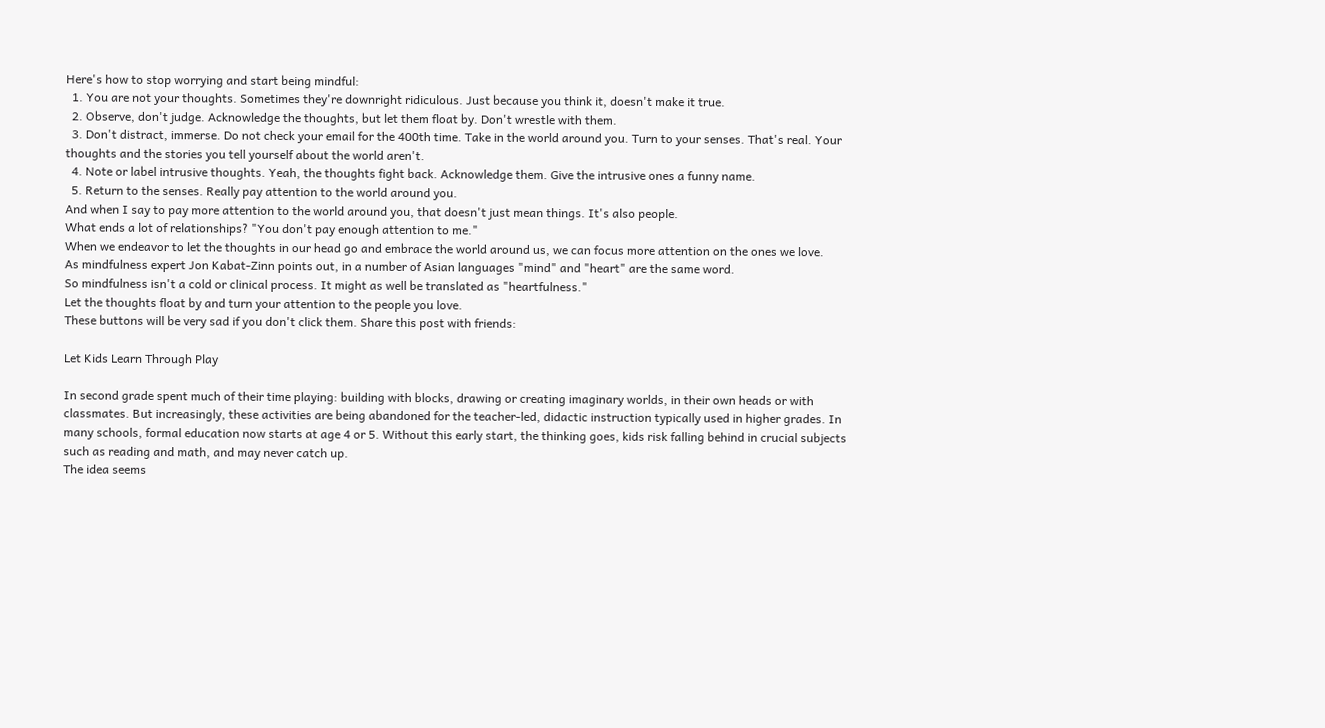Here's how to stop worrying and start being mindful:
  1. You are not your thoughts. Sometimes they're downright ridiculous. Just because you think it, doesn't make it true.
  2. Observe, don't judge. Acknowledge the thoughts, but let them float by. Don't wrestle with them.
  3. Don't distract, immerse. Do not check your email for the 400th time. Take in the world around you. Turn to your senses. That's real. Your thoughts and the stories you tell yourself about the world aren't.
  4. Note or label intrusive thoughts. Yeah, the thoughts fight back. Acknowledge them. Give the intrusive ones a funny name.
  5. Return to the senses. Really pay attention to the world around you.
And when I say to pay more attention to the world around you, that doesn't just mean things. It's also people.
What ends a lot of relationships? "You don't pay enough attention to me."
When we endeavor to let the thoughts in our head go and embrace the world around us, we can focus more attention on the ones we love.
As mindfulness expert Jon Kabat-Zinn points out, in a number of Asian languages "mind" and "heart" are the same word.
So mindfulness isn't a cold or clinical process. It might as well be translated as "heartfulness."
Let the thoughts float by and turn your attention to the people you love.
These buttons will be very sad if you don't click them. Share this post with friends:

Let Kids Learn Through Play

In second grade spent much of their time playing: building with blocks, drawing or creating imaginary worlds, in their own heads or with classmates. But increasingly, these activities are being abandoned for the teacher-led, didactic instruction typically used in higher grades. In many schools, formal education now starts at age 4 or 5. Without this early start, the thinking goes, kids risk falling behind in crucial subjects such as reading and math, and may never catch up.
The idea seems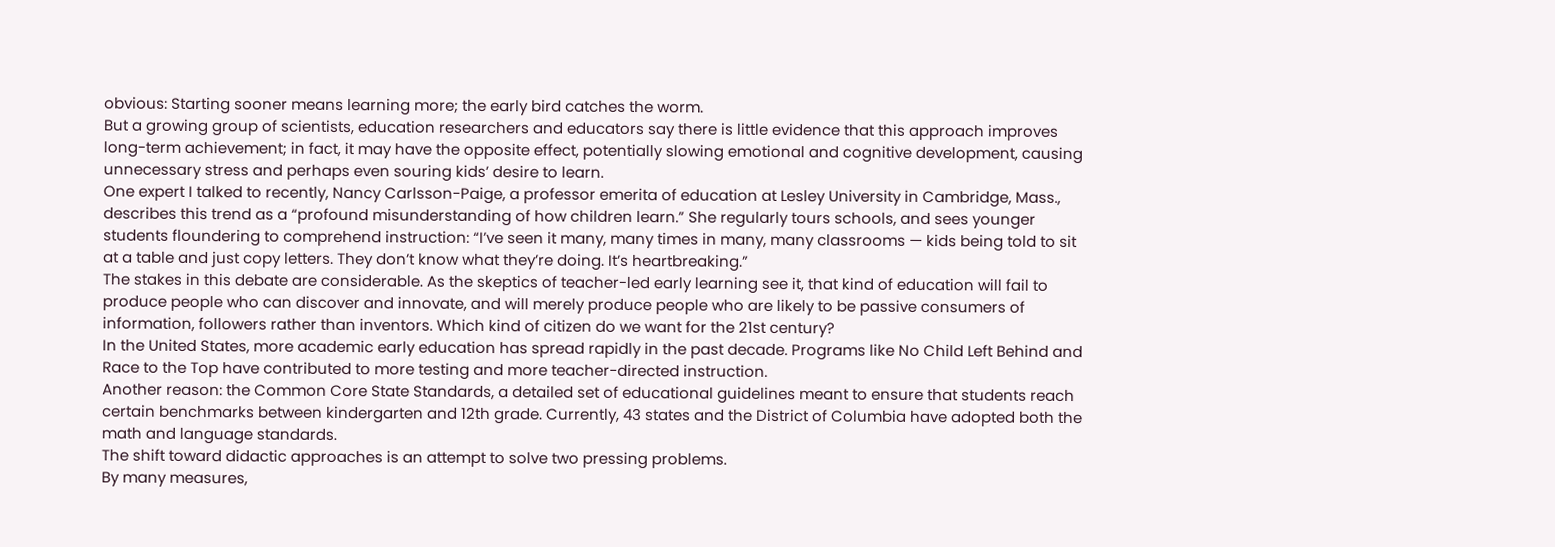obvious: Starting sooner means learning more; the early bird catches the worm.
But a growing group of scientists, education researchers and educators say there is little evidence that this approach improves long-term achievement; in fact, it may have the opposite effect, potentially slowing emotional and cognitive development, causing unnecessary stress and perhaps even souring kids’ desire to learn.
One expert I talked to recently, Nancy Carlsson-Paige, a professor emerita of education at Lesley University in Cambridge, Mass., describes this trend as a “profound misunderstanding of how children learn.” She regularly tours schools, and sees younger students floundering to comprehend instruction: “I’ve seen it many, many times in many, many classrooms — kids being told to sit at a table and just copy letters. They don’t know what they’re doing. It’s heartbreaking.”
The stakes in this debate are considerable. As the skeptics of teacher-led early learning see it, that kind of education will fail to produce people who can discover and innovate, and will merely produce people who are likely to be passive consumers of information, followers rather than inventors. Which kind of citizen do we want for the 21st century?
In the United States, more academic early education has spread rapidly in the past decade. Programs like No Child Left Behind and Race to the Top have contributed to more testing and more teacher-directed instruction.
Another reason: the Common Core State Standards, a detailed set of educational guidelines meant to ensure that students reach certain benchmarks between kindergarten and 12th grade. Currently, 43 states and the District of Columbia have adopted both the math and language standards.
The shift toward didactic approaches is an attempt to solve two pressing problems.
By many measures,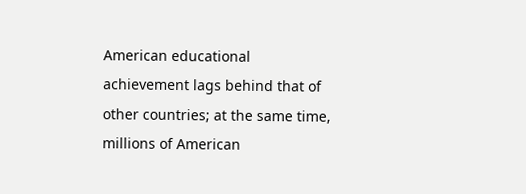American educational achievement lags behind that of other countries; at the same time, millions of American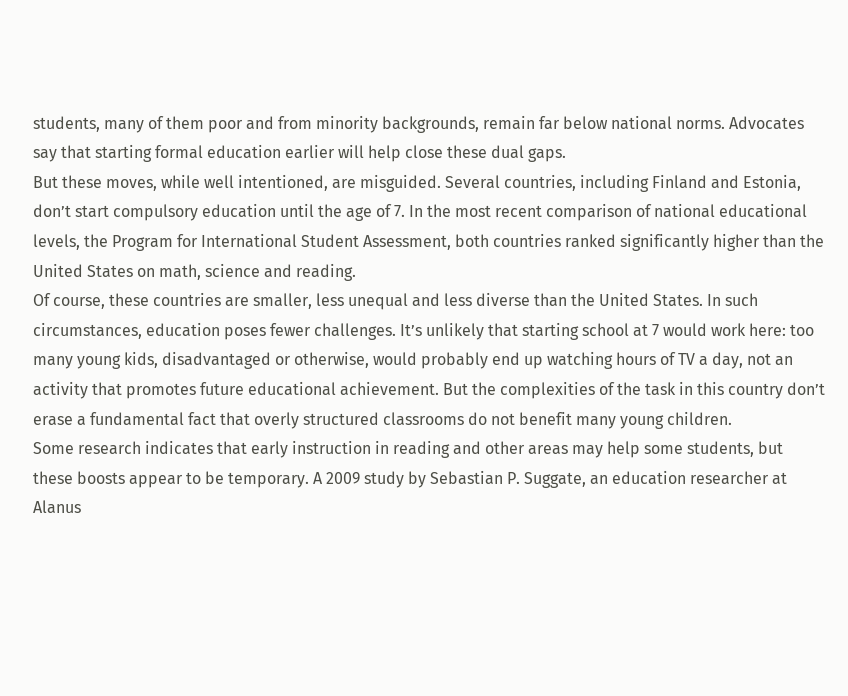students, many of them poor and from minority backgrounds, remain far below national norms. Advocates say that starting formal education earlier will help close these dual gaps.
But these moves, while well intentioned, are misguided. Several countries, including Finland and Estonia, don’t start compulsory education until the age of 7. In the most recent comparison of national educational levels, the Program for International Student Assessment, both countries ranked significantly higher than the United States on math, science and reading.
Of course, these countries are smaller, less unequal and less diverse than the United States. In such circumstances, education poses fewer challenges. It’s unlikely that starting school at 7 would work here: too many young kids, disadvantaged or otherwise, would probably end up watching hours of TV a day, not an activity that promotes future educational achievement. But the complexities of the task in this country don’t erase a fundamental fact that overly structured classrooms do not benefit many young children.
Some research indicates that early instruction in reading and other areas may help some students, but these boosts appear to be temporary. A 2009 study by Sebastian P. Suggate, an education researcher at Alanus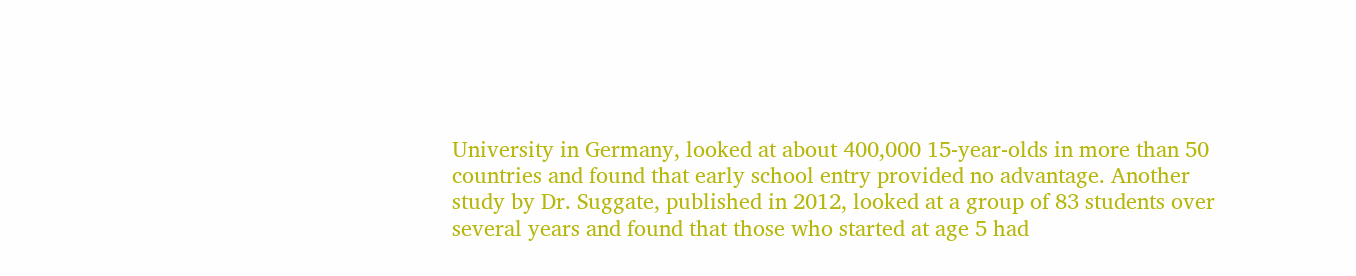University in Germany, looked at about 400,000 15-year-olds in more than 50 countries and found that early school entry provided no advantage. Another study by Dr. Suggate, published in 2012, looked at a group of 83 students over several years and found that those who started at age 5 had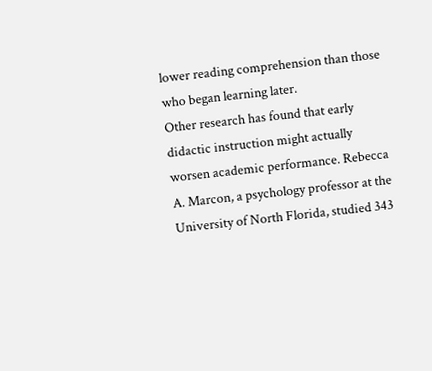lower reading comprehension than those who began learning later.
Other research has found that early didactic instruction might actually worsen academic performance. Rebecca A. Marcon, a psychology professor at the University of North Florida, studied 343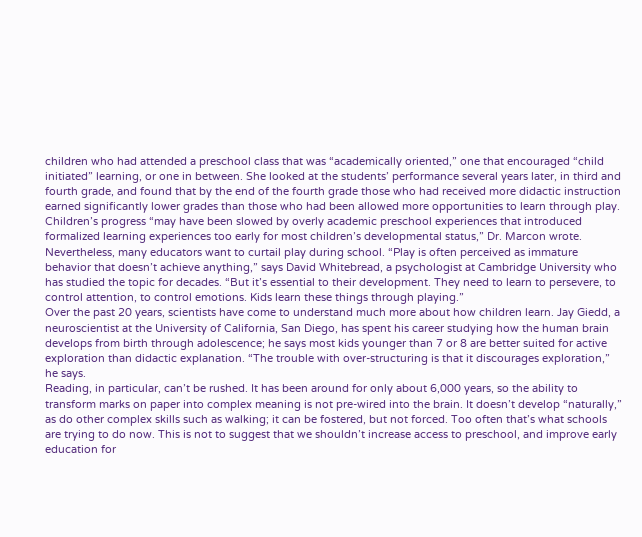children who had attended a preschool class that was “academically oriented,” one that encouraged “child initiated” learning, or one in between. She looked at the students’ performance several years later, in third and fourth grade, and found that by the end of the fourth grade those who had received more didactic instruction earned significantly lower grades than those who had been allowed more opportunities to learn through play. Children’s progress “may have been slowed by overly academic preschool experiences that introduced formalized learning experiences too early for most children’s developmental status,” Dr. Marcon wrote.
Nevertheless, many educators want to curtail play during school. “Play is often perceived as immature behavior that doesn’t achieve anything,” says David Whitebread, a psychologist at Cambridge University who has studied the topic for decades. “But it’s essential to their development. They need to learn to persevere, to control attention, to control emotions. Kids learn these things through playing.”
Over the past 20 years, scientists have come to understand much more about how children learn. Jay Giedd, a neuroscientist at the University of California, San Diego, has spent his career studying how the human brain develops from birth through adolescence; he says most kids younger than 7 or 8 are better suited for active exploration than didactic explanation. “The trouble with over-structuring is that it discourages exploration,” he says.
Reading, in particular, can’t be rushed. It has been around for only about 6,000 years, so the ability to transform marks on paper into complex meaning is not pre-wired into the brain. It doesn’t develop “naturally,” as do other complex skills such as walking; it can be fostered, but not forced. Too often that’s what schools are trying to do now. This is not to suggest that we shouldn’t increase access to preschool, and improve early education for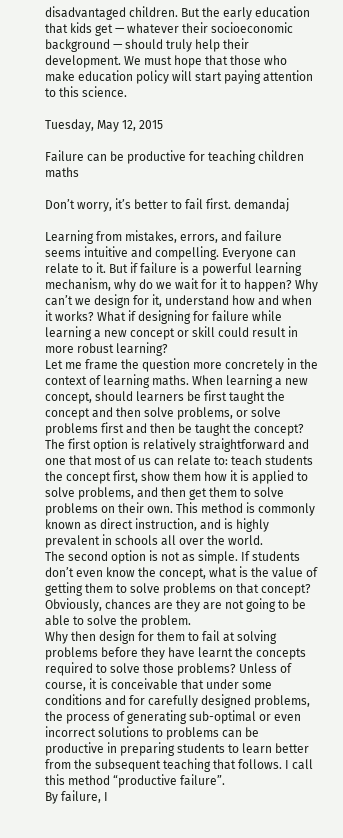disadvantaged children. But the early education that kids get — whatever their socioeconomic background — should truly help their development. We must hope that those who make education policy will start paying attention to this science.

Tuesday, May 12, 2015

Failure can be productive for teaching children maths

Don’t worry, it’s better to fail first. demandaj

Learning from mistakes, errors, and failure seems intuitive and compelling. Everyone can relate to it. But if failure is a powerful learning mechanism, why do we wait for it to happen? Why can’t we design for it, understand how and when it works? What if designing for failure while learning a new concept or skill could result in more robust learning?
Let me frame the question more concretely in the context of learning maths. When learning a new concept, should learners be first taught the concept and then solve problems, or solve problems first and then be taught the concept?
The first option is relatively straightforward and one that most of us can relate to: teach students the concept first, show them how it is applied to solve problems, and then get them to solve problems on their own. This method is commonly known as direct instruction, and is highly prevalent in schools all over the world.
The second option is not as simple. If students don’t even know the concept, what is the value of getting them to solve problems on that concept? Obviously, chances are they are not going to be able to solve the problem.
Why then design for them to fail at solving problems before they have learnt the concepts required to solve those problems? Unless of course, it is conceivable that under some conditions and for carefully designed problems, the process of generating sub-optimal or even incorrect solutions to problems can be productive in preparing students to learn better from the subsequent teaching that follows. I call this method “productive failure”.
By failure, I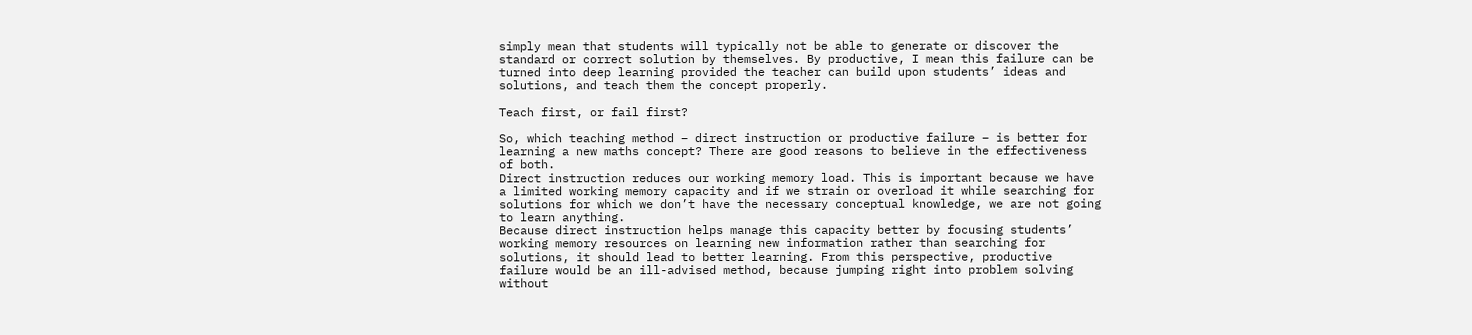simply mean that students will typically not be able to generate or discover the standard or correct solution by themselves. By productive, I mean this failure can be turned into deep learning provided the teacher can build upon students’ ideas and solutions, and teach them the concept properly.

Teach first, or fail first?

So, which teaching method – direct instruction or productive failure – is better for learning a new maths concept? There are good reasons to believe in the effectiveness of both.
Direct instruction reduces our working memory load. This is important because we have a limited working memory capacity and if we strain or overload it while searching for solutions for which we don’t have the necessary conceptual knowledge, we are not going to learn anything.
Because direct instruction helps manage this capacity better by focusing students’ working memory resources on learning new information rather than searching for solutions, it should lead to better learning. From this perspective, productive failure would be an ill-advised method, because jumping right into problem solving without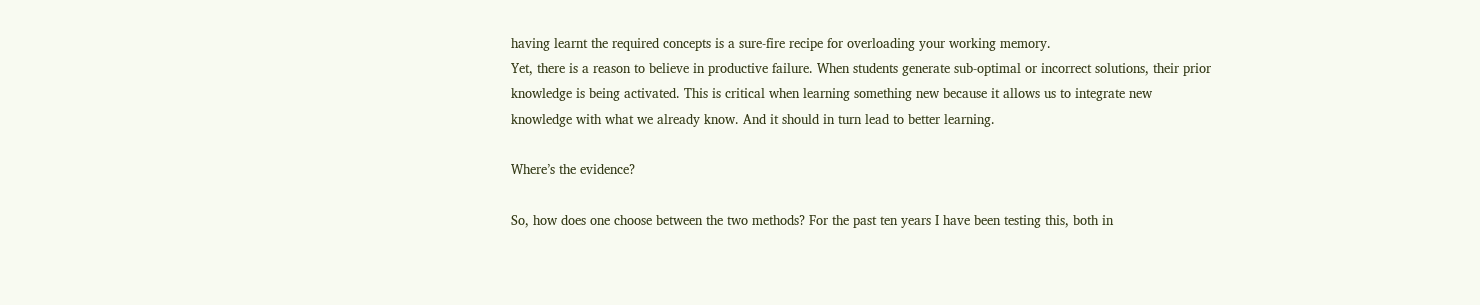having learnt the required concepts is a sure-fire recipe for overloading your working memory.
Yet, there is a reason to believe in productive failure. When students generate sub-optimal or incorrect solutions, their prior knowledge is being activated. This is critical when learning something new because it allows us to integrate new knowledge with what we already know. And it should in turn lead to better learning.

Where’s the evidence?

So, how does one choose between the two methods? For the past ten years I have been testing this, both in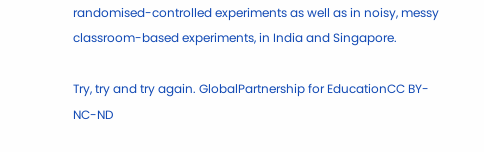randomised-controlled experiments as well as in noisy, messy classroom-based experiments, in India and Singapore.

Try, try and try again. GlobalPartnership for EducationCC BY-NC-ND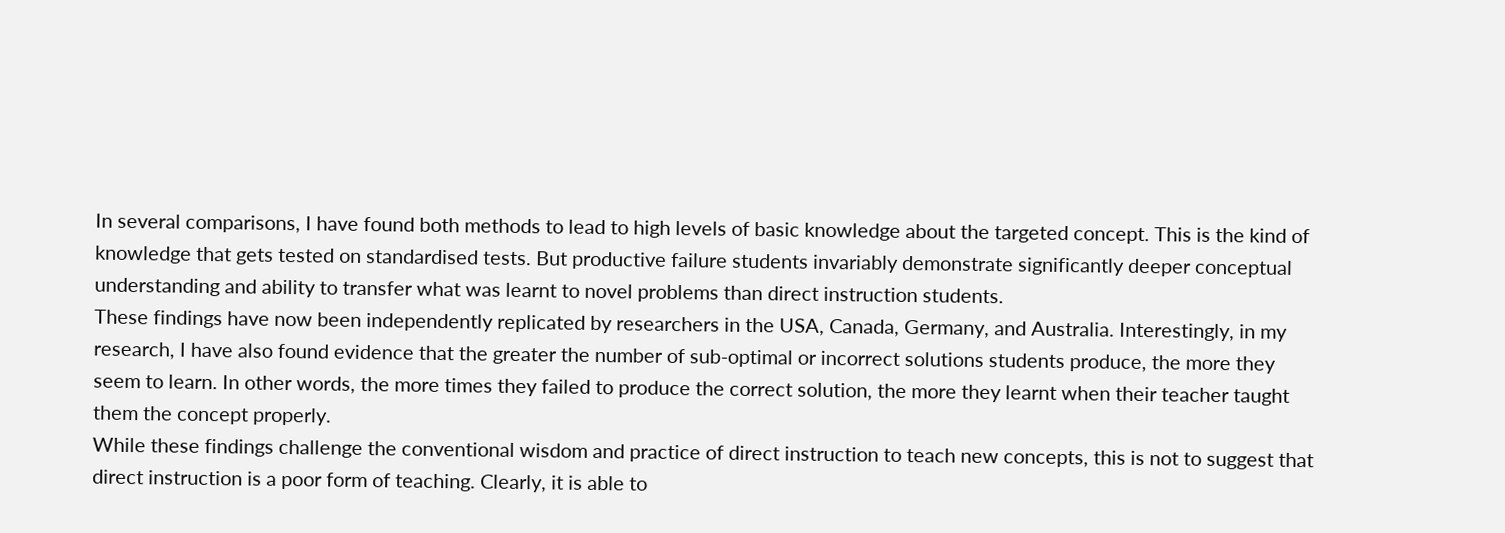In several comparisons, I have found both methods to lead to high levels of basic knowledge about the targeted concept. This is the kind of knowledge that gets tested on standardised tests. But productive failure students invariably demonstrate significantly deeper conceptual understanding and ability to transfer what was learnt to novel problems than direct instruction students.
These findings have now been independently replicated by researchers in the USA, Canada, Germany, and Australia. Interestingly, in my research, I have also found evidence that the greater the number of sub-optimal or incorrect solutions students produce, the more they seem to learn. In other words, the more times they failed to produce the correct solution, the more they learnt when their teacher taught them the concept properly.
While these findings challenge the conventional wisdom and practice of direct instruction to teach new concepts, this is not to suggest that direct instruction is a poor form of teaching. Clearly, it is able to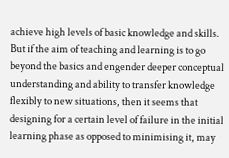achieve high levels of basic knowledge and skills.
But if the aim of teaching and learning is to go beyond the basics and engender deeper conceptual understanding and ability to transfer knowledge flexibly to new situations, then it seems that designing for a certain level of failure in the initial learning phase as opposed to minimising it, may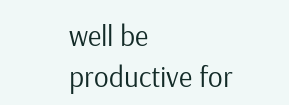well be productive for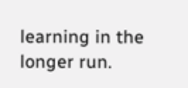learning in the longer run.